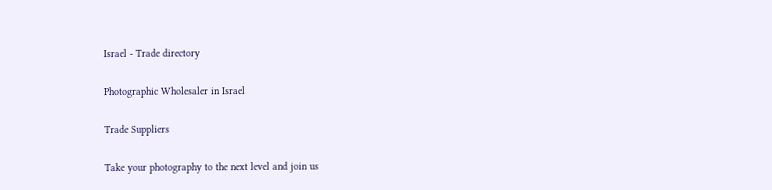Israel - Trade directory

Photographic Wholesaler in Israel

Trade Suppliers

Take your photography to the next level and join us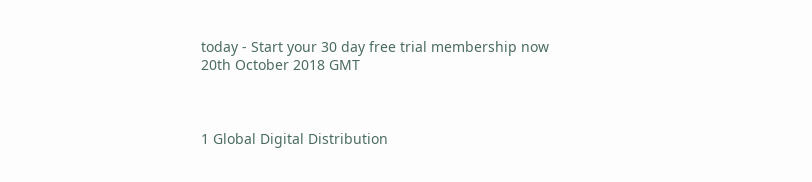today - Start your 30 day free trial membership now
20th October 2018 GMT



1 Global Digital Distribution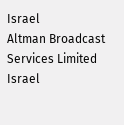Israel
Altman Broadcast Services Limited Israel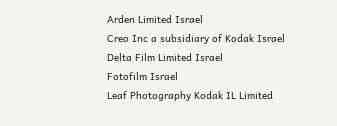Arden Limited Israel
Creo Inc a subsidiary of Kodak Israel
Delta Film Limited Israel
Fotofilm Israel
Leaf Photography Kodak IL Limited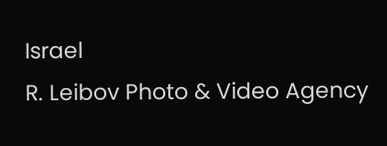Israel
R. Leibov Photo & Video Agency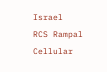Israel
RCS Rampal Cellular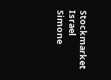Stockmarket Israel
Simone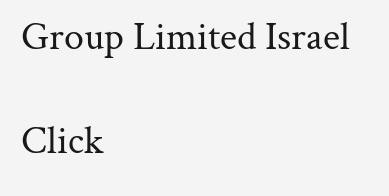Group Limited Israel

Click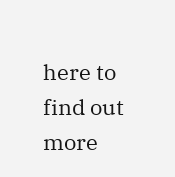here to find out more